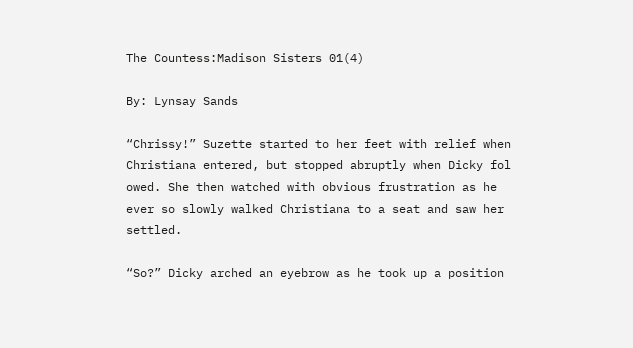The Countess:Madison Sisters 01(4)

By: Lynsay Sands

“Chrissy!” Suzette started to her feet with relief when Christiana entered, but stopped abruptly when Dicky fol owed. She then watched with obvious frustration as he ever so slowly walked Christiana to a seat and saw her settled.

“So?” Dicky arched an eyebrow as he took up a position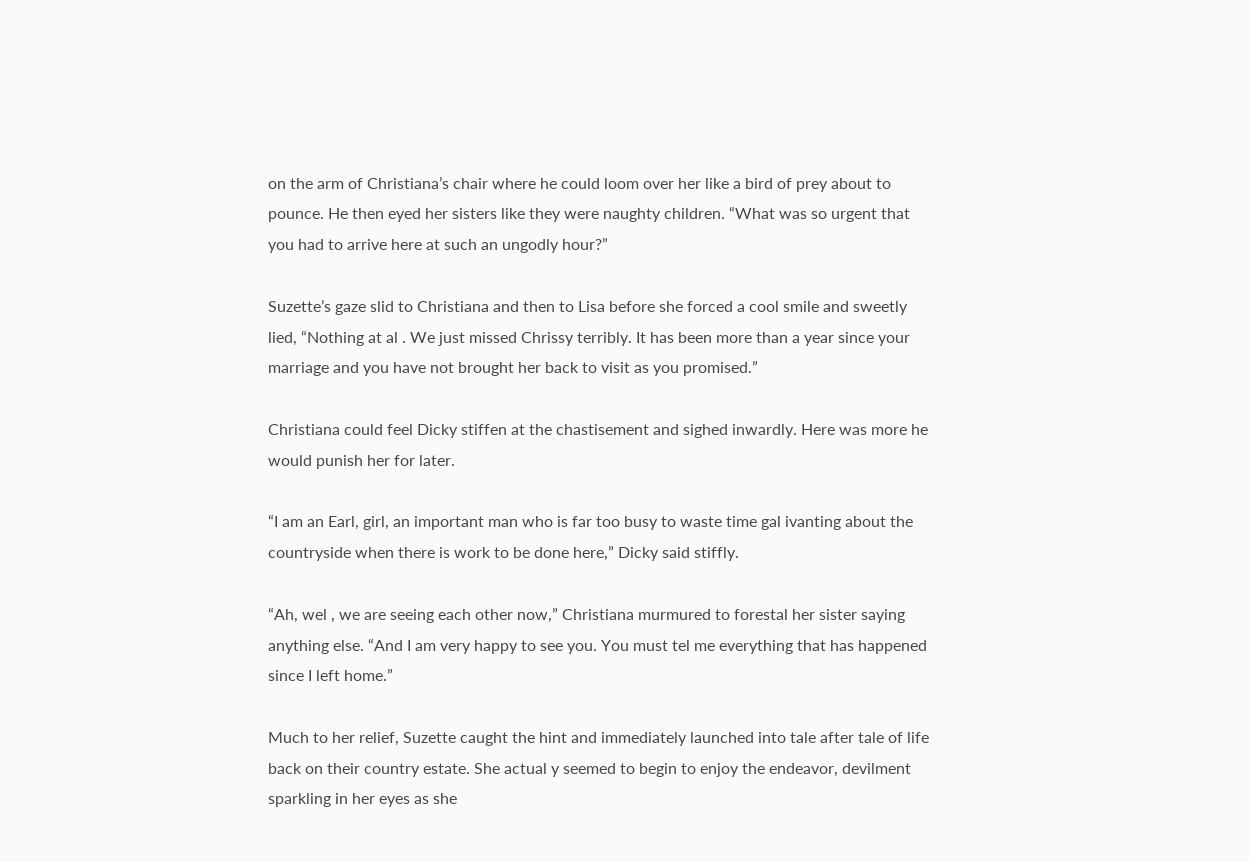on the arm of Christiana’s chair where he could loom over her like a bird of prey about to pounce. He then eyed her sisters like they were naughty children. “What was so urgent that you had to arrive here at such an ungodly hour?”

Suzette’s gaze slid to Christiana and then to Lisa before she forced a cool smile and sweetly lied, “Nothing at al . We just missed Chrissy terribly. It has been more than a year since your marriage and you have not brought her back to visit as you promised.”

Christiana could feel Dicky stiffen at the chastisement and sighed inwardly. Here was more he would punish her for later.

“I am an Earl, girl, an important man who is far too busy to waste time gal ivanting about the countryside when there is work to be done here,” Dicky said stiffly.

“Ah, wel , we are seeing each other now,” Christiana murmured to forestal her sister saying anything else. “And I am very happy to see you. You must tel me everything that has happened since I left home.”

Much to her relief, Suzette caught the hint and immediately launched into tale after tale of life back on their country estate. She actual y seemed to begin to enjoy the endeavor, devilment sparkling in her eyes as she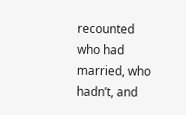recounted who had married, who hadn’t, and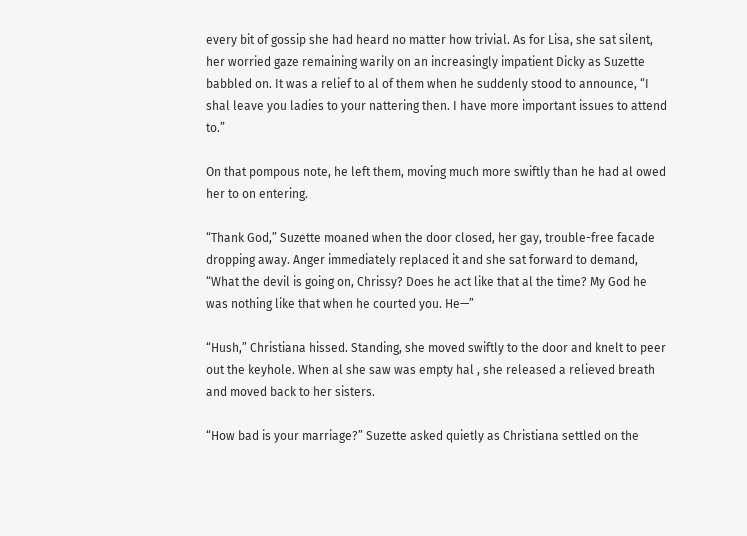every bit of gossip she had heard no matter how trivial. As for Lisa, she sat silent, her worried gaze remaining warily on an increasingly impatient Dicky as Suzette babbled on. It was a relief to al of them when he suddenly stood to announce, “I shal leave you ladies to your nattering then. I have more important issues to attend to.”

On that pompous note, he left them, moving much more swiftly than he had al owed her to on entering.

“Thank God,” Suzette moaned when the door closed, her gay, trouble-free facade dropping away. Anger immediately replaced it and she sat forward to demand, “What the devil is going on, Chrissy? Does he act like that al the time? My God he was nothing like that when he courted you. He—”

“Hush,” Christiana hissed. Standing, she moved swiftly to the door and knelt to peer out the keyhole. When al she saw was empty hal , she released a relieved breath and moved back to her sisters.

“How bad is your marriage?” Suzette asked quietly as Christiana settled on the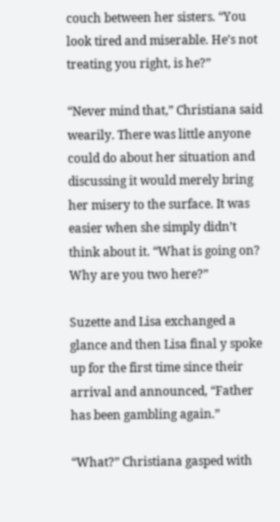couch between her sisters. “You look tired and miserable. He’s not treating you right, is he?”

“Never mind that,” Christiana said wearily. There was little anyone could do about her situation and discussing it would merely bring her misery to the surface. It was easier when she simply didn’t think about it. “What is going on? Why are you two here?”

Suzette and Lisa exchanged a glance and then Lisa final y spoke up for the first time since their arrival and announced, “Father has been gambling again.”

“What?” Christiana gasped with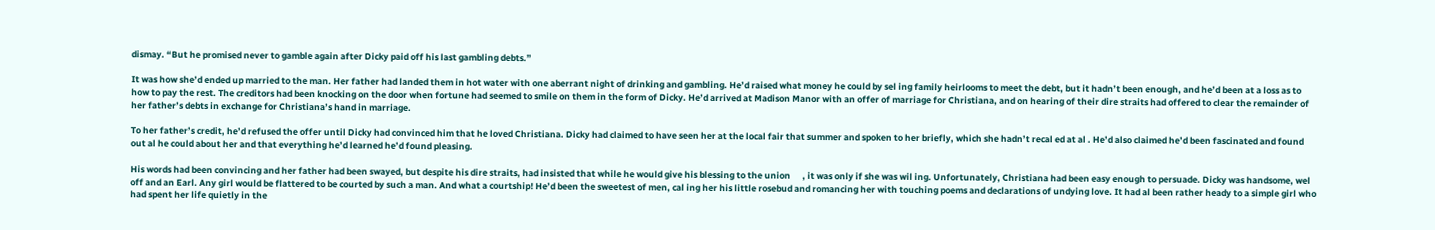dismay. “But he promised never to gamble again after Dicky paid off his last gambling debts.”

It was how she’d ended up married to the man. Her father had landed them in hot water with one aberrant night of drinking and gambling. He’d raised what money he could by sel ing family heirlooms to meet the debt, but it hadn’t been enough, and he’d been at a loss as to how to pay the rest. The creditors had been knocking on the door when fortune had seemed to smile on them in the form of Dicky. He’d arrived at Madison Manor with an offer of marriage for Christiana, and on hearing of their dire straits had offered to clear the remainder of her father’s debts in exchange for Christiana’s hand in marriage.

To her father’s credit, he’d refused the offer until Dicky had convinced him that he loved Christiana. Dicky had claimed to have seen her at the local fair that summer and spoken to her briefly, which she hadn’t recal ed at al . He’d also claimed he’d been fascinated and found out al he could about her and that everything he’d learned he’d found pleasing.

His words had been convincing and her father had been swayed, but despite his dire straits, had insisted that while he would give his blessing to the union      , it was only if she was wil ing. Unfortunately, Christiana had been easy enough to persuade. Dicky was handsome, wel off and an Earl. Any girl would be flattered to be courted by such a man. And what a courtship! He’d been the sweetest of men, cal ing her his little rosebud and romancing her with touching poems and declarations of undying love. It had al been rather heady to a simple girl who had spent her life quietly in the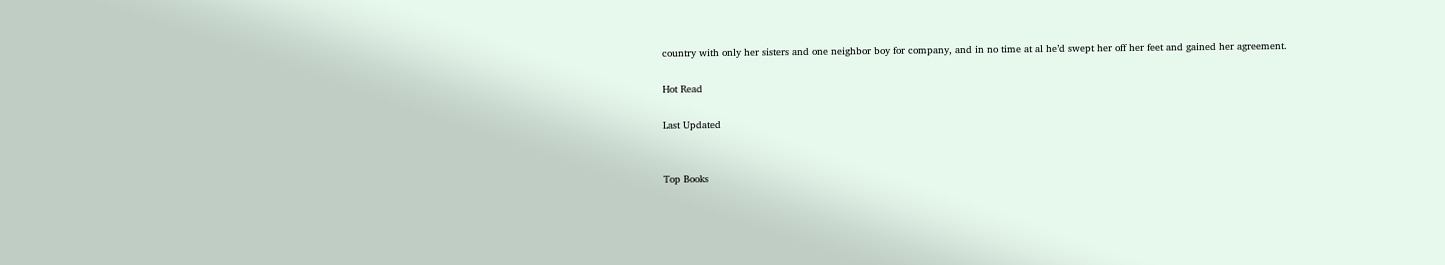country with only her sisters and one neighbor boy for company, and in no time at al he’d swept her off her feet and gained her agreement.

Hot Read

Last Updated


Top Books